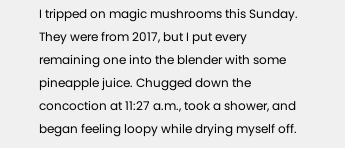I tripped on magic mushrooms this Sunday. They were from 2017, but I put every remaining one into the blender with some pineapple juice. Chugged down the concoction at 11:27 a.m., took a shower, and began feeling loopy while drying myself off.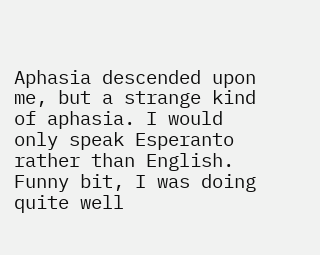Aphasia descended upon me, but a strange kind of aphasia. I would only speak Esperanto rather than English. Funny bit, I was doing quite well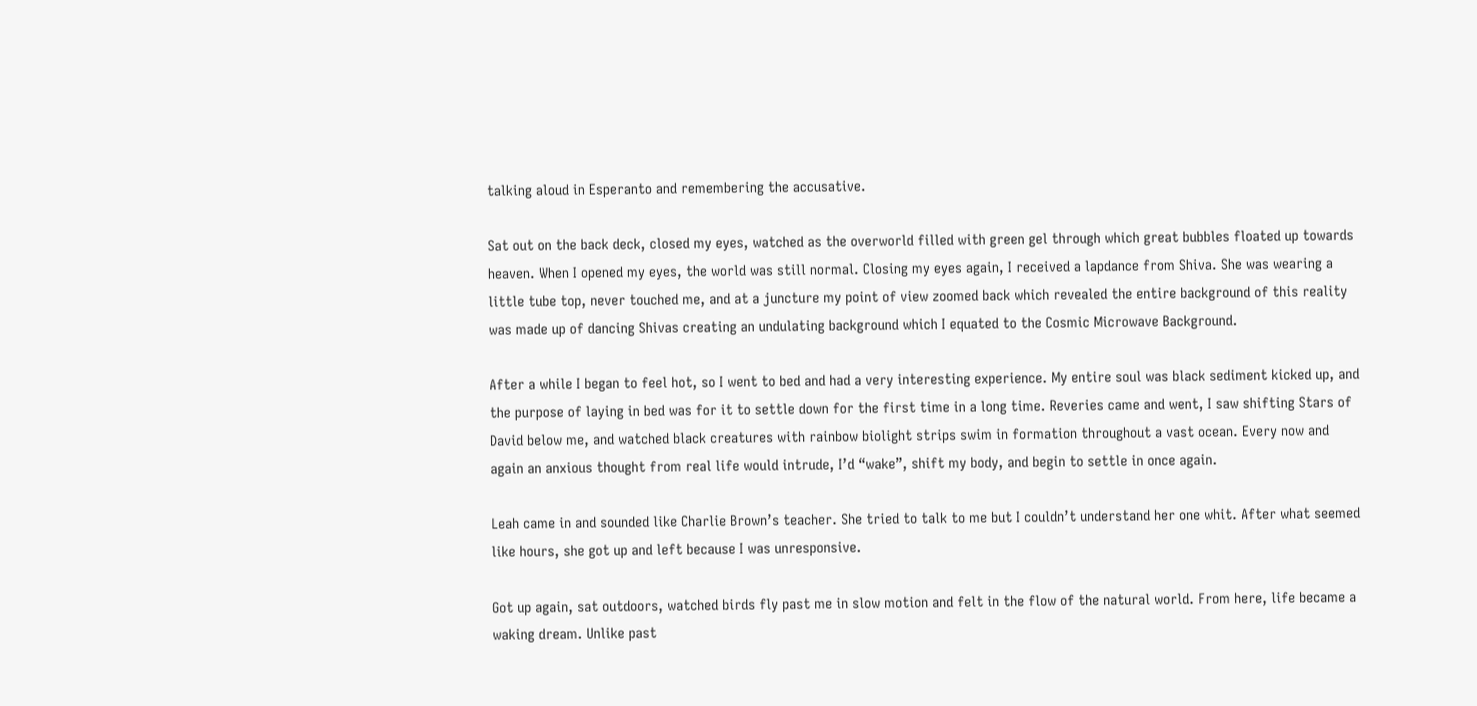talking aloud in Esperanto and remembering the accusative.

Sat out on the back deck, closed my eyes, watched as the overworld filled with green gel through which great bubbles floated up towards heaven. When I opened my eyes, the world was still normal. Closing my eyes again, I received a lapdance from Shiva. She was wearing a little tube top, never touched me, and at a juncture my point of view zoomed back which revealed the entire background of this reality was made up of dancing Shivas creating an undulating background which I equated to the Cosmic Microwave Background.

After a while I began to feel hot, so I went to bed and had a very interesting experience. My entire soul was black sediment kicked up, and the purpose of laying in bed was for it to settle down for the first time in a long time. Reveries came and went, I saw shifting Stars of David below me, and watched black creatures with rainbow biolight strips swim in formation throughout a vast ocean. Every now and again an anxious thought from real life would intrude, I’d “wake”, shift my body, and begin to settle in once again.

Leah came in and sounded like Charlie Brown’s teacher. She tried to talk to me but I couldn’t understand her one whit. After what seemed like hours, she got up and left because I was unresponsive.

Got up again, sat outdoors, watched birds fly past me in slow motion and felt in the flow of the natural world. From here, life became a waking dream. Unlike past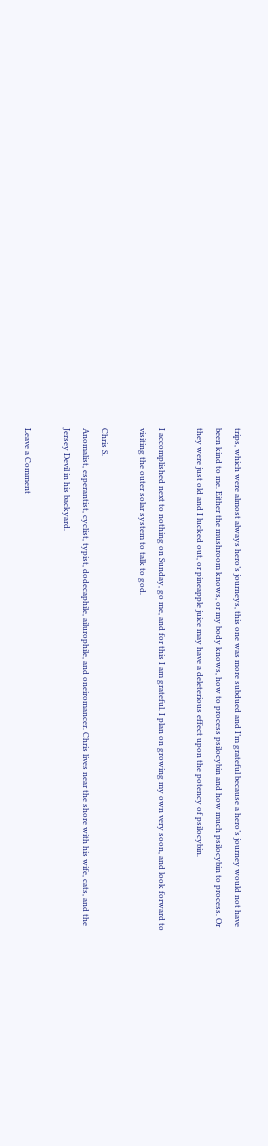trips, which were almost always hero’s journeys, this one was more subdued and I’m grateful because a hero’s journey would not have been kind to me. Either the mushroom knows, or my body knows, how to process psilocybin and how much psilocybin to process. Or they were just old and I lucked out, or pineapple juice may have a deleterious effect upon the potency of psilocybin.

I accomplished next to nothing on Sunday, go me, and for this I am grateful. I plan on growing my own very soon, and look forward to visiting the outer solar system to talk to god.

Chris S.
Anomalist, esperantist, cyclist, typist, dodecaphile, ailurophile, and oneiromancer. Chris lives near the shore with his wife, cats, and the Jersey Devil in his backyard.

Leave a Comment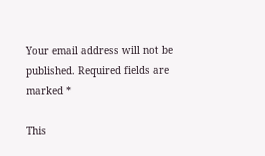Your email address will not be published. Required fields are marked *

This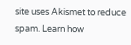site uses Akismet to reduce spam. Learn how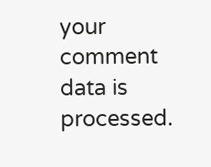your comment data is processed.